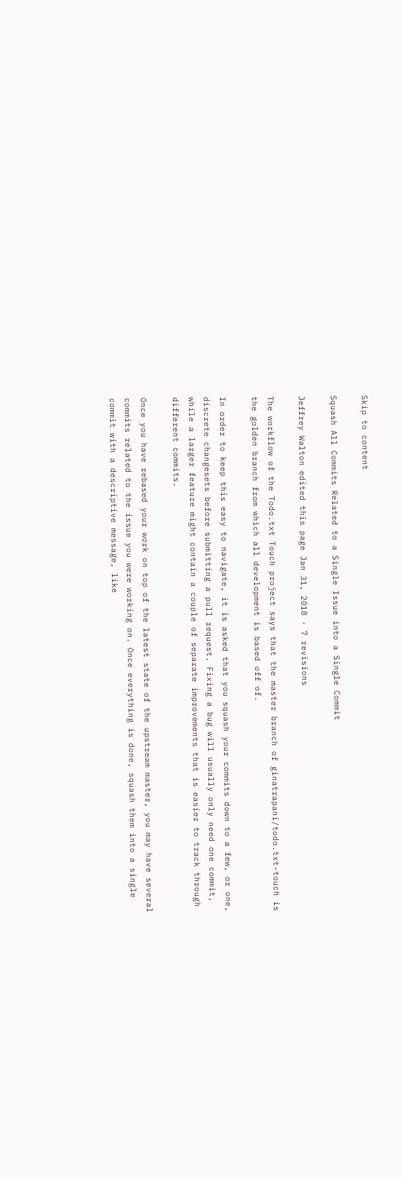Skip to content

Squash All Commits Related to a Single Issue into a Single Commit

Jeffrey Walton edited this page Jan 31, 2018 · 7 revisions

The workflow of the Todo.txt Touch project says that the master branch of ginatrapani/todo.txt-touch is the golden branch from which all development is based off of.

In order to keep this easy to navigate, it is asked that you squash your commits down to a few, or one, discrete changesets before submitting a pull request. Fixing a bug will usually only need one commit, while a larger feature might contain a couple of separate improvements that is easier to track through different commits.

Once you have rebased your work on top of the latest state of the upstream master, you may have several commits related to the issue you were working on. Once everything is done, squash them into a single commit with a descriptive message, like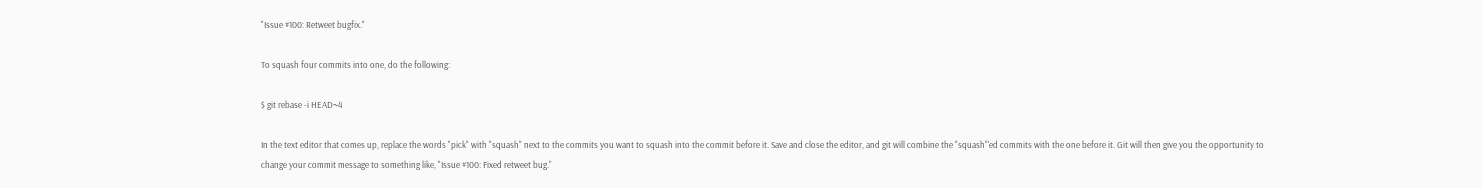"Issue #100: Retweet bugfix."

To squash four commits into one, do the following:

$ git rebase -i HEAD~4

In the text editor that comes up, replace the words "pick" with "squash" next to the commits you want to squash into the commit before it. Save and close the editor, and git will combine the "squash"'ed commits with the one before it. Git will then give you the opportunity to change your commit message to something like, "Issue #100: Fixed retweet bug."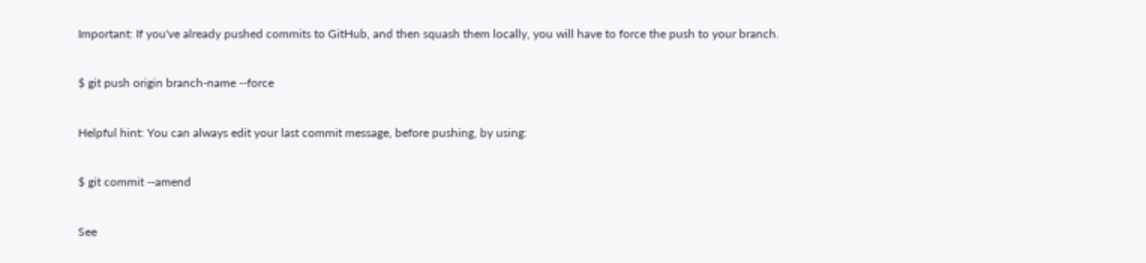Important: If you've already pushed commits to GitHub, and then squash them locally, you will have to force the push to your branch.

$ git push origin branch-name --force

Helpful hint: You can always edit your last commit message, before pushing, by using:

$ git commit --amend

See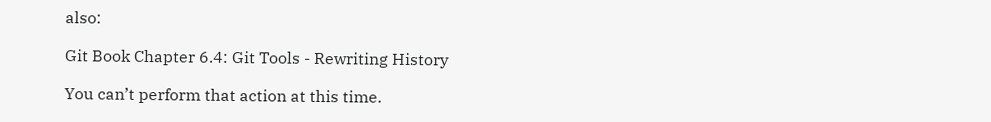also:

Git Book Chapter 6.4: Git Tools - Rewriting History

You can’t perform that action at this time.